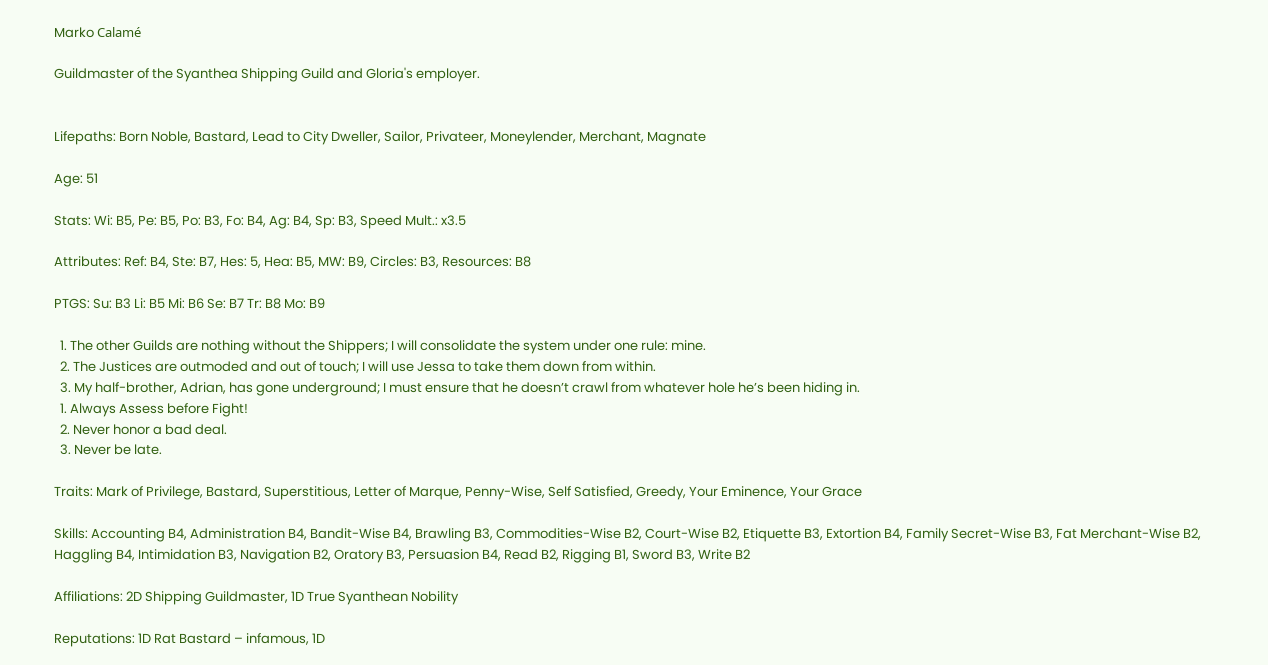Marko Calamé

Guildmaster of the Syanthea Shipping Guild and Gloria's employer.


Lifepaths: Born Noble, Bastard, Lead to City Dweller, Sailor, Privateer, Moneylender, Merchant, Magnate

Age: 51

Stats: Wi: B5, Pe: B5, Po: B3, Fo: B4, Ag: B4, Sp: B3, Speed Mult.: x3.5

Attributes: Ref: B4, Ste: B7, Hes: 5, Hea: B5, MW: B9, Circles: B3, Resources: B8

PTGS: Su: B3 Li: B5 Mi: B6 Se: B7 Tr: B8 Mo: B9

  1. The other Guilds are nothing without the Shippers; I will consolidate the system under one rule: mine.
  2. The Justices are outmoded and out of touch; I will use Jessa to take them down from within.
  3. My half-brother, Adrian, has gone underground; I must ensure that he doesn’t crawl from whatever hole he’s been hiding in.
  1. Always Assess before Fight!
  2. Never honor a bad deal.
  3. Never be late.

Traits: Mark of Privilege, Bastard, Superstitious, Letter of Marque, Penny-Wise, Self Satisfied, Greedy, Your Eminence, Your Grace

Skills: Accounting B4, Administration B4, Bandit-Wise B4, Brawling B3, Commodities-Wise B2, Court-Wise B2, Etiquette B3, Extortion B4, Family Secret-Wise B3, Fat Merchant-Wise B2, Haggling B4, Intimidation B3, Navigation B2, Oratory B3, Persuasion B4, Read B2, Rigging B1, Sword B3, Write B2

Affiliations: 2D Shipping Guildmaster, 1D True Syanthean Nobility

Reputations: 1D Rat Bastard – infamous, 1D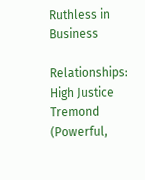Ruthless in Business

Relationships: High Justice Tremond (Powerful,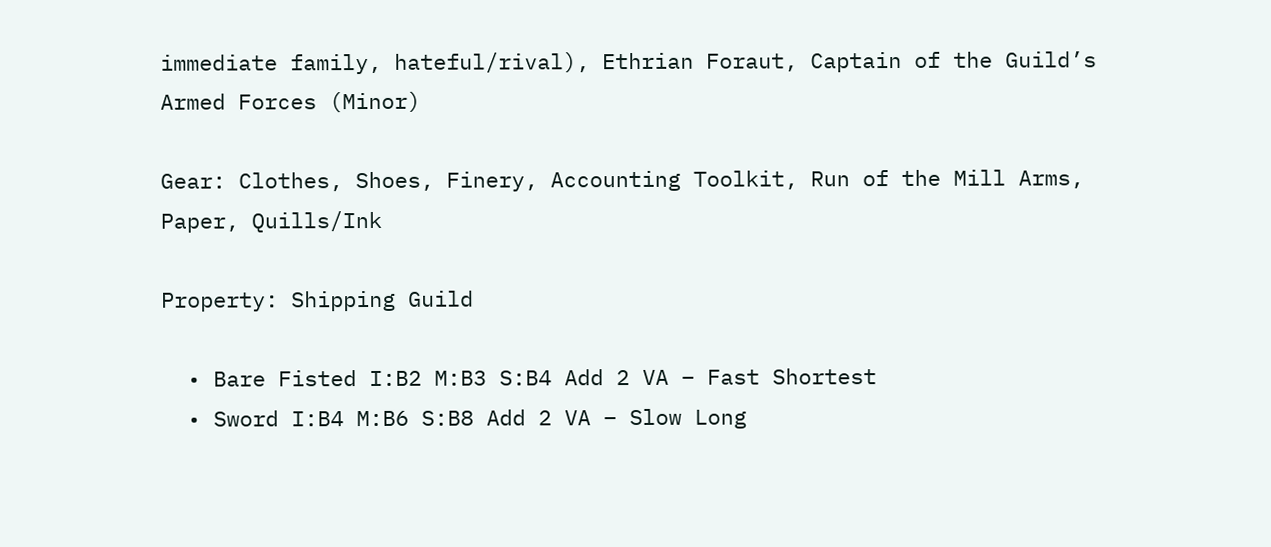immediate family, hateful/rival), Ethrian Foraut, Captain of the Guild’s Armed Forces (Minor)

Gear: Clothes, Shoes, Finery, Accounting Toolkit, Run of the Mill Arms, Paper, Quills/Ink

Property: Shipping Guild

  • Bare Fisted I:B2 M:B3 S:B4 Add 2 VA – Fast Shortest
  • Sword I:B4 M:B6 S:B8 Add 2 VA – Slow Long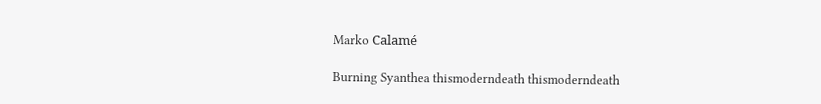Marko Calamé

Burning Syanthea thismoderndeath thismoderndeath